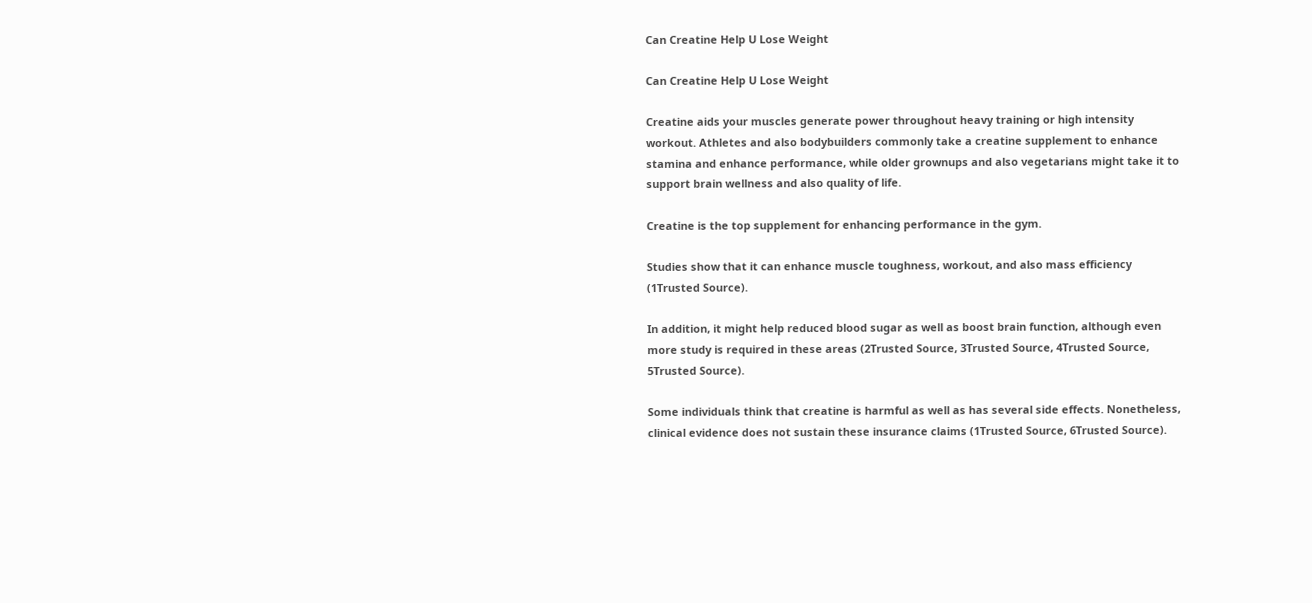Can Creatine Help U Lose Weight

Can Creatine Help U Lose Weight

Creatine aids your muscles generate power throughout heavy training or high intensity workout. Athletes and also bodybuilders commonly take a creatine supplement to enhance stamina and enhance performance, while older grownups and also vegetarians might take it to support brain wellness and also quality of life.

Creatine is the top supplement for enhancing performance in the gym.

Studies show that it can enhance muscle toughness, workout, and also mass efficiency (1Trusted Source).

In addition, it might help reduced blood sugar as well as boost brain function, although even more study is required in these areas (2Trusted Source, 3Trusted Source, 4Trusted Source, 5Trusted Source).

Some individuals think that creatine is harmful as well as has several side effects. Nonetheless, clinical evidence does not sustain these insurance claims (1Trusted Source, 6Trusted Source).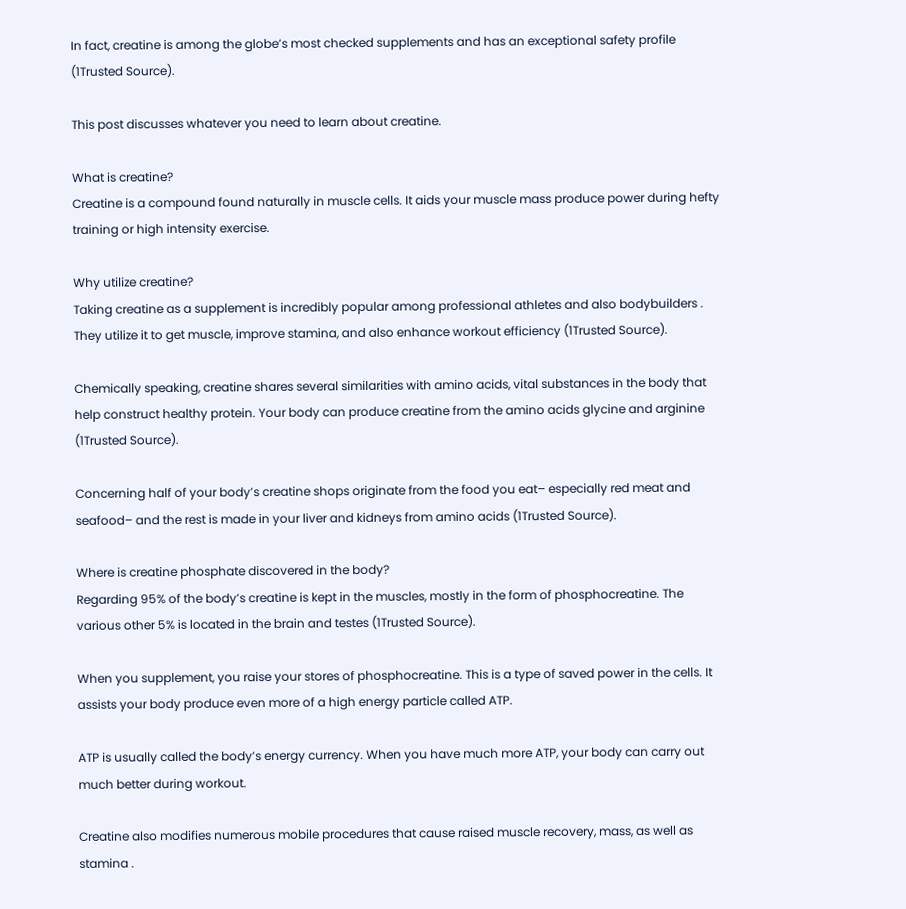In fact, creatine is among the globe’s most checked supplements and has an exceptional safety profile (1Trusted Source).

This post discusses whatever you need to learn about creatine.

What is creatine?
Creatine is a compound found naturally in muscle cells. It aids your muscle mass produce power during hefty training or high intensity exercise.

Why utilize creatine?
Taking creatine as a supplement is incredibly popular among professional athletes and also bodybuilders . They utilize it to get muscle, improve stamina, and also enhance workout efficiency (1Trusted Source).

Chemically speaking, creatine shares several similarities with amino acids, vital substances in the body that help construct healthy protein. Your body can produce creatine from the amino acids glycine and arginine (1Trusted Source).

Concerning half of your body’s creatine shops originate from the food you eat– especially red meat and seafood– and the rest is made in your liver and kidneys from amino acids (1Trusted Source).

Where is creatine phosphate discovered in the body?
Regarding 95% of the body’s creatine is kept in the muscles, mostly in the form of phosphocreatine. The various other 5% is located in the brain and testes (1Trusted Source).

When you supplement, you raise your stores of phosphocreatine. This is a type of saved power in the cells. It assists your body produce even more of a high energy particle called ATP.

ATP is usually called the body’s energy currency. When you have much more ATP, your body can carry out much better during workout.

Creatine also modifies numerous mobile procedures that cause raised muscle recovery, mass, as well as stamina .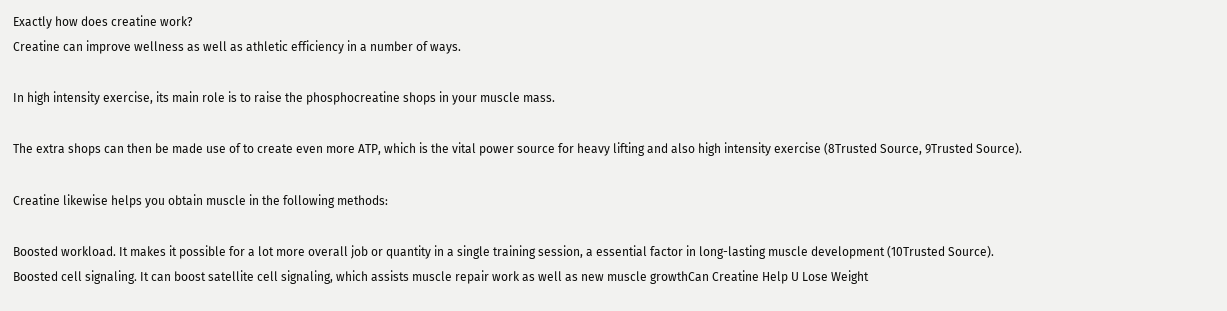Exactly how does creatine work?
Creatine can improve wellness as well as athletic efficiency in a number of ways.

In high intensity exercise, its main role is to raise the phosphocreatine shops in your muscle mass.

The extra shops can then be made use of to create even more ATP, which is the vital power source for heavy lifting and also high intensity exercise (8Trusted Source, 9Trusted Source).

Creatine likewise helps you obtain muscle in the following methods:

Boosted workload. It makes it possible for a lot more overall job or quantity in a single training session, a essential factor in long-lasting muscle development (10Trusted Source).
Boosted cell signaling. It can boost satellite cell signaling, which assists muscle repair work as well as new muscle growthCan Creatine Help U Lose Weight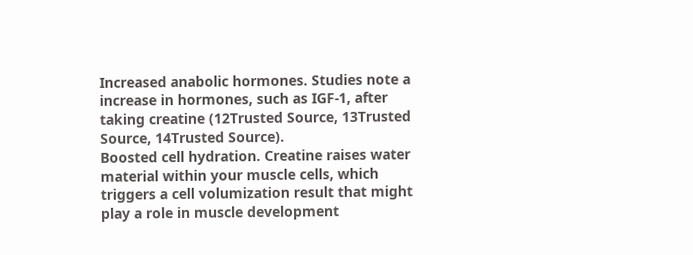Increased anabolic hormones. Studies note a increase in hormones, such as IGF-1, after taking creatine (12Trusted Source, 13Trusted Source, 14Trusted Source).
Boosted cell hydration. Creatine raises water material within your muscle cells, which triggers a cell volumization result that might play a role in muscle development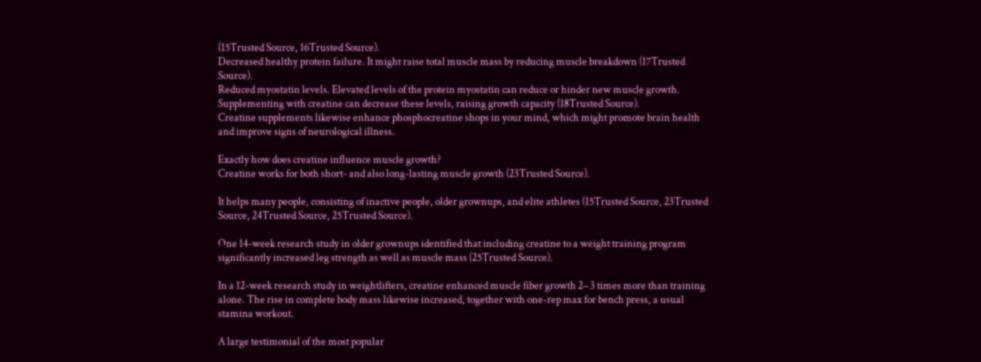(15Trusted Source, 16Trusted Source).
Decreased healthy protein failure. It might raise total muscle mass by reducing muscle breakdown (17Trusted Source).
Reduced myostatin levels. Elevated levels of the protein myostatin can reduce or hinder new muscle growth. Supplementing with creatine can decrease these levels, raising growth capacity (18Trusted Source).
Creatine supplements likewise enhance phosphocreatine shops in your mind, which might promote brain health and improve signs of neurological illness.

Exactly how does creatine influence muscle growth?
Creatine works for both short- and also long-lasting muscle growth (23Trusted Source).

It helps many people, consisting of inactive people, older grownups, and elite athletes (15Trusted Source, 23Trusted Source, 24Trusted Source, 25Trusted Source).

One 14-week research study in older grownups identified that including creatine to a weight training program significantly increased leg strength as well as muscle mass (25Trusted Source).

In a 12-week research study in weightlifters, creatine enhanced muscle fiber growth 2– 3 times more than training alone. The rise in complete body mass likewise increased, together with one-rep max for bench press, a usual stamina workout.

A large testimonial of the most popular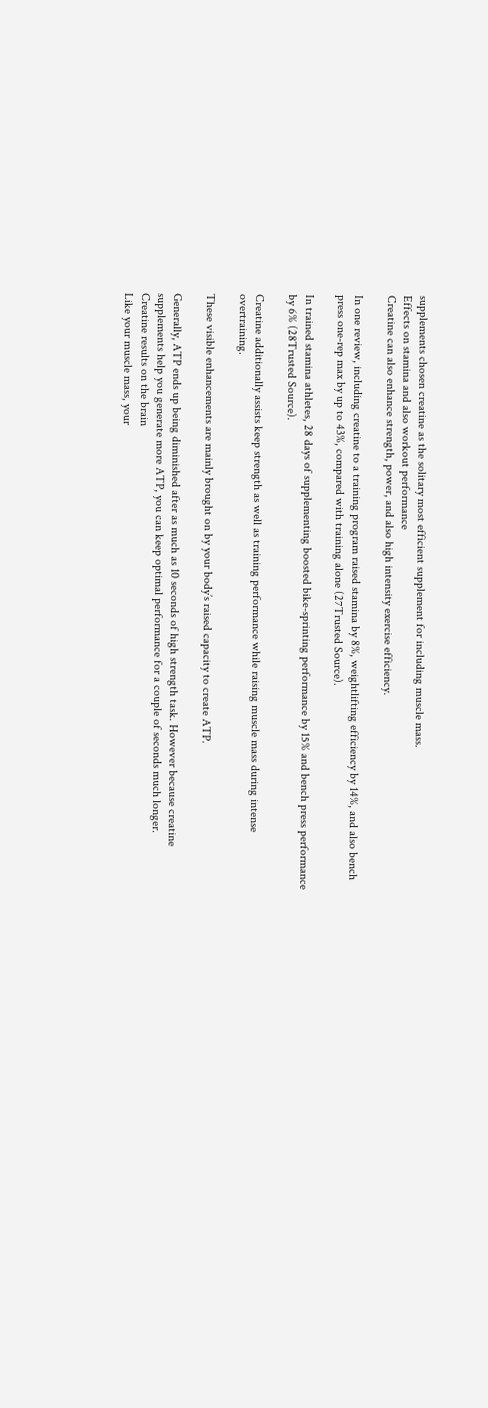supplements chosen creatine as the solitary most efficient supplement for including muscle mass.
Effects on stamina and also workout performance
Creatine can also enhance strength, power, and also high intensity exercise efficiency.

In one review, including creatine to a training program raised stamina by 8%, weightlifting efficiency by 14%, and also bench press one-rep max by up to 43%, compared with training alone (27Trusted Source).

In trained stamina athletes, 28 days of supplementing boosted bike-sprinting performance by 15% and bench press performance by 6% (28Trusted Source).

Creatine additionally assists keep strength as well as training performance while raising muscle mass during intense overtraining.

These visible enhancements are mainly brought on by your body’s raised capacity to create ATP.

Generally, ATP ends up being diminished after as much as 10 seconds of high strength task. However because creatine supplements help you generate more ATP, you can keep optimal performance for a couple of seconds much longer.
Creatine results on the brain
Like your muscle mass, your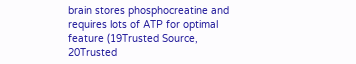brain stores phosphocreatine and requires lots of ATP for optimal feature (19Trusted Source, 20Trusted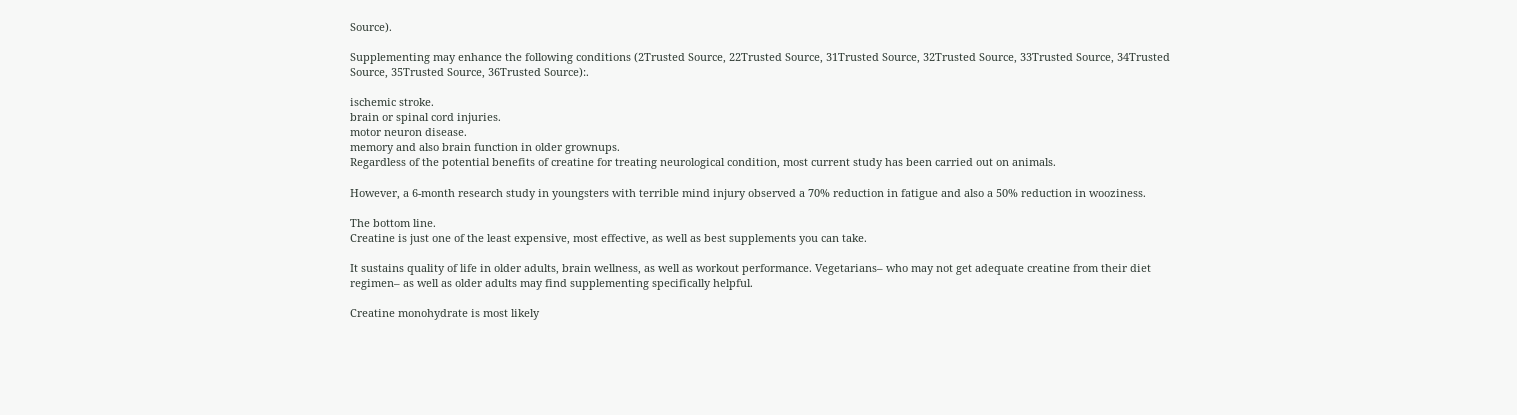Source).

Supplementing may enhance the following conditions (2Trusted Source, 22Trusted Source, 31Trusted Source, 32Trusted Source, 33Trusted Source, 34Trusted Source, 35Trusted Source, 36Trusted Source):.

ischemic stroke.
brain or spinal cord injuries.
motor neuron disease.
memory and also brain function in older grownups.
Regardless of the potential benefits of creatine for treating neurological condition, most current study has been carried out on animals.

However, a 6-month research study in youngsters with terrible mind injury observed a 70% reduction in fatigue and also a 50% reduction in wooziness.

The bottom line.
Creatine is just one of the least expensive, most effective, as well as best supplements you can take.

It sustains quality of life in older adults, brain wellness, as well as workout performance. Vegetarians– who may not get adequate creatine from their diet regimen– as well as older adults may find supplementing specifically helpful.

Creatine monohydrate is most likely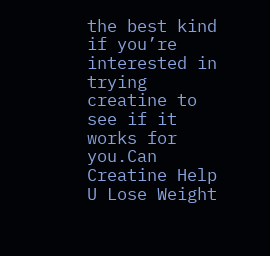the best kind if you’re interested in trying creatine to see if it works for you.Can Creatine Help U Lose Weight